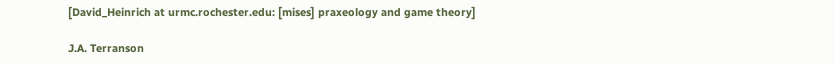[David_Heinrich at urmc.rochester.edu: [mises] praxeology and game theory]

J.A. Terranson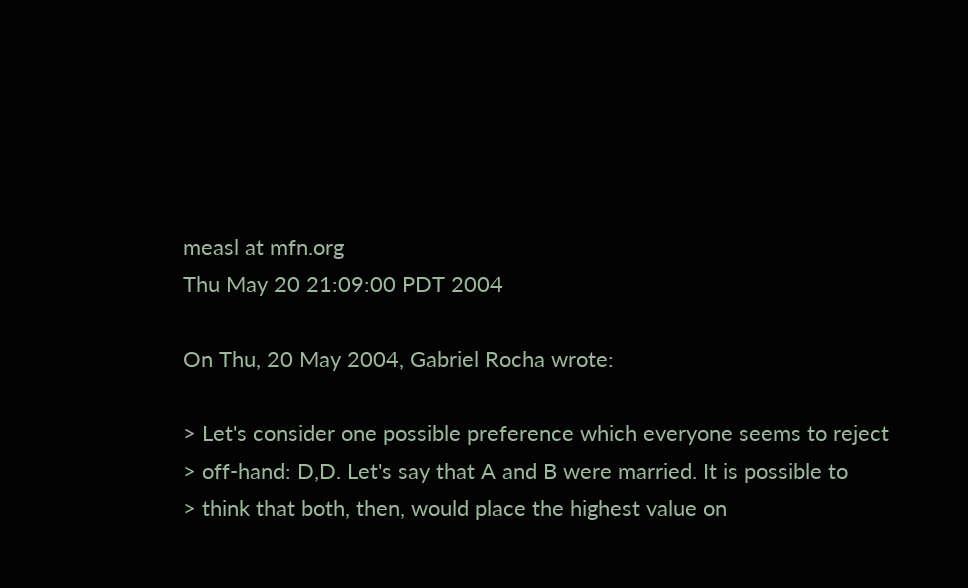measl at mfn.org
Thu May 20 21:09:00 PDT 2004

On Thu, 20 May 2004, Gabriel Rocha wrote:

> Let's consider one possible preference which everyone seems to reject
> off-hand: D,D. Let's say that A and B were married. It is possible to
> think that both, then, would place the highest value on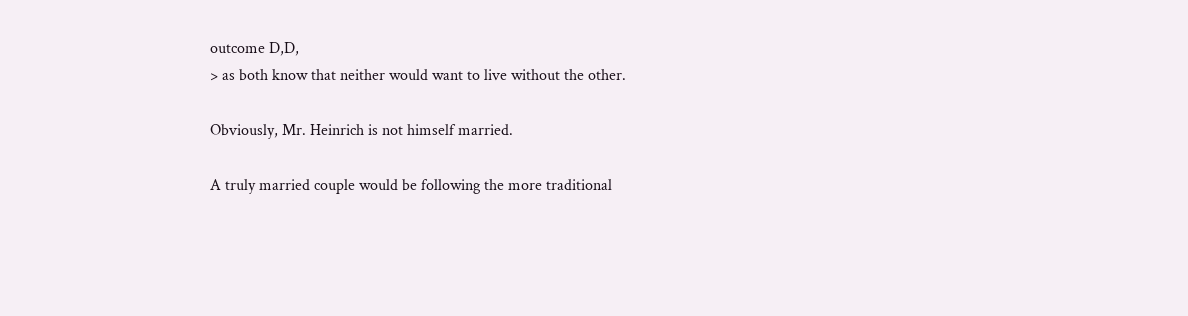outcome D,D,
> as both know that neither would want to live without the other.

Obviously, Mr. Heinrich is not himself married.

A truly married couple would be following the more traditional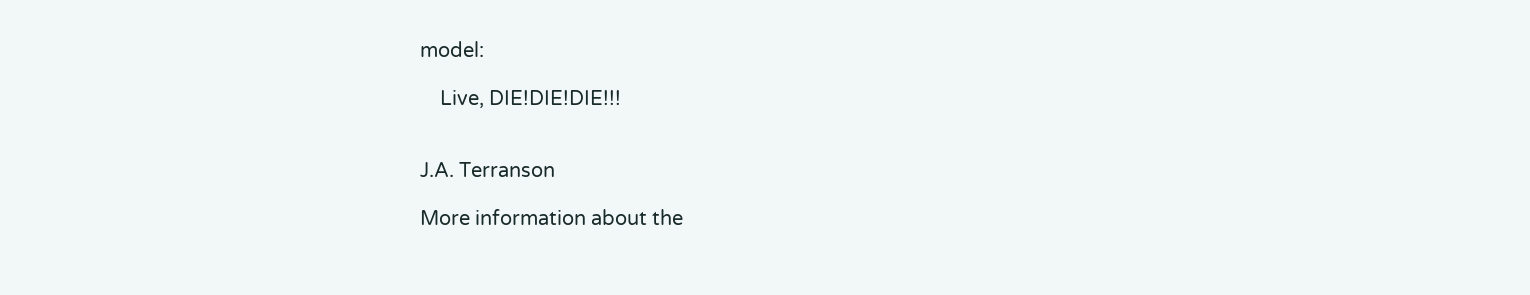model:

    Live, DIE!DIE!DIE!!!


J.A. Terranson

More information about the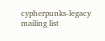cypherpunks-legacy mailing list